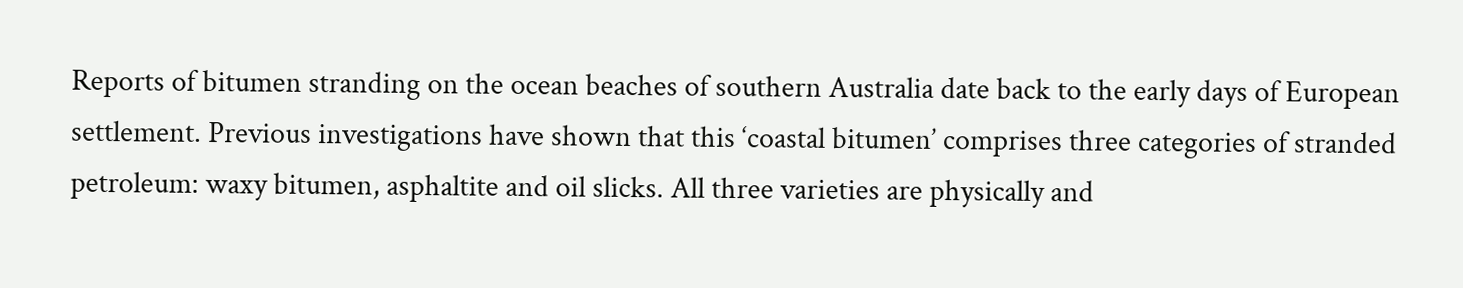Reports of bitumen stranding on the ocean beaches of southern Australia date back to the early days of European settlement. Previous investigations have shown that this ‘coastal bitumen’ comprises three categories of stranded petroleum: waxy bitumen, asphaltite and oil slicks. All three varieties are physically and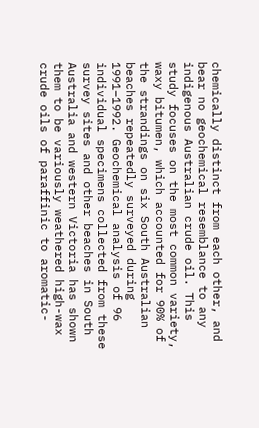chemically distinct from each other, and bear no geochemical resemblance to any indigenous Australian crude oil. This study focuses on the most common variety, waxy bitumen, which accounted for 90% of the strandings on six South Australian beaches repeatedly surveyed during 1991–1992. Geochemical analysis of 96 individual specimens collected from these survey sites and other beaches in South Australia and western Victoria has shown them to be variously weathered high-wax crude oils of paraffinic to aromatic-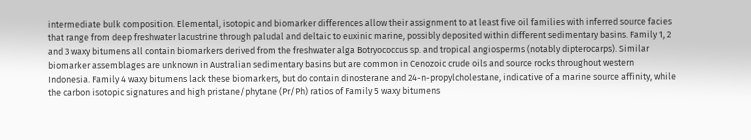intermediate bulk composition. Elemental, isotopic and biomarker differences allow their assignment to at least five oil families with inferred source facies that range from deep freshwater lacustrine through paludal and deltaic to euxinic marine, possibly deposited within different sedimentary basins. Family 1, 2 and 3 waxy bitumens all contain biomarkers derived from the freshwater alga Botryococcus sp. and tropical angiosperms (notably dipterocarps). Similar biomarker assemblages are unknown in Australian sedimentary basins but are common in Cenozoic crude oils and source rocks throughout western Indonesia. Family 4 waxy bitumens lack these biomarkers, but do contain dinosterane and 24-n-propylcholestane, indicative of a marine source affinity, while the carbon isotopic signatures and high pristane/phytane (Pr/Ph) ratios of Family 5 waxy bitumens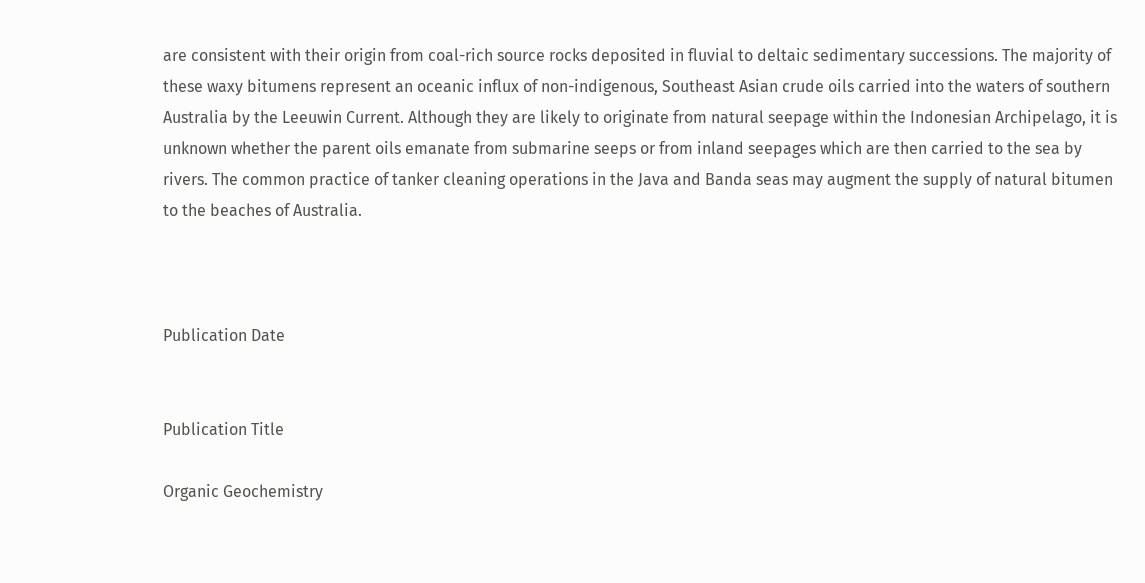are consistent with their origin from coal-rich source rocks deposited in fluvial to deltaic sedimentary successions. The majority of these waxy bitumens represent an oceanic influx of non-indigenous, Southeast Asian crude oils carried into the waters of southern Australia by the Leeuwin Current. Although they are likely to originate from natural seepage within the Indonesian Archipelago, it is unknown whether the parent oils emanate from submarine seeps or from inland seepages which are then carried to the sea by rivers. The common practice of tanker cleaning operations in the Java and Banda seas may augment the supply of natural bitumen to the beaches of Australia.



Publication Date


Publication Title

Organic Geochemistry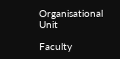Organisational Unit

Faculty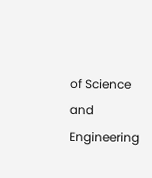of Science and Engineering